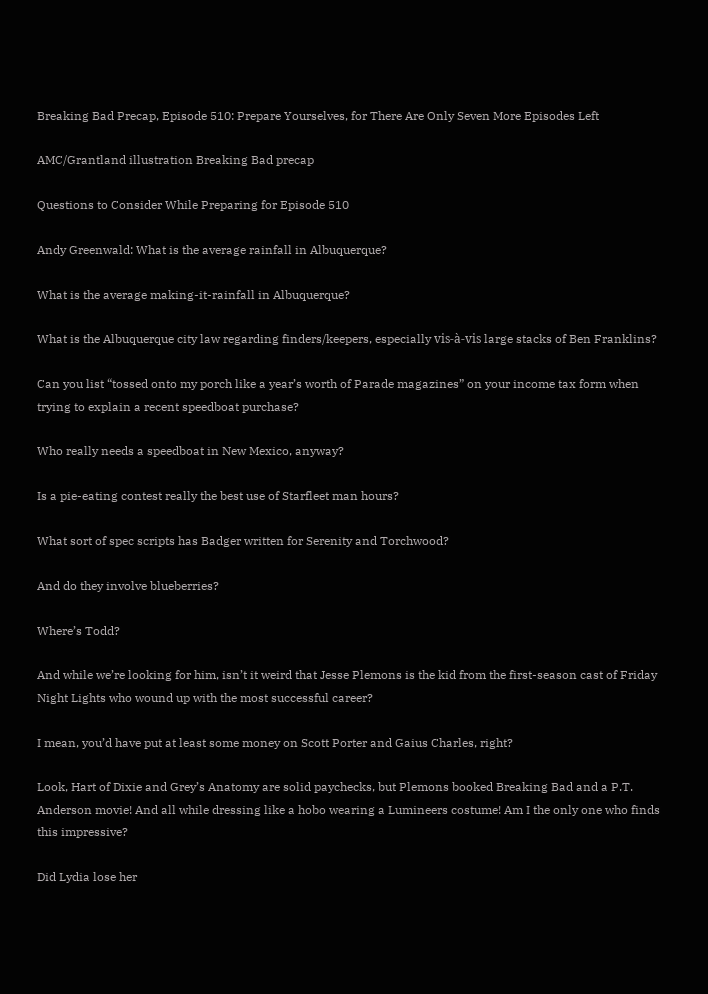Breaking Bad Precap, Episode 510: Prepare Yourselves, for There Are Only Seven More Episodes Left

AMC/Grantland illustration Breaking Bad precap

Questions to Consider While Preparing for Episode 510

Andy Greenwald: What is the average rainfall in Albuquerque?

What is the average making-it-rainfall in Albuquerque?

What is the Albuquerque city law regarding finders/keepers, especially vis-à-vis large stacks of Ben Franklins?

Can you list “tossed onto my porch like a year’s worth of Parade magazines” on your income tax form when trying to explain a recent speedboat purchase?

Who really needs a speedboat in New Mexico, anyway?

Is a pie-eating contest really the best use of Starfleet man hours?

What sort of spec scripts has Badger written for Serenity and Torchwood?

And do they involve blueberries?

Where’s Todd?

And while we’re looking for him, isn’t it weird that Jesse Plemons is the kid from the first-season cast of Friday Night Lights who wound up with the most successful career?

I mean, you’d have put at least some money on Scott Porter and Gaius Charles, right?

Look, Hart of Dixie and Grey’s Anatomy are solid paychecks, but Plemons booked Breaking Bad and a P.T. Anderson movie! And all while dressing like a hobo wearing a Lumineers costume! Am I the only one who finds this impressive?

Did Lydia lose her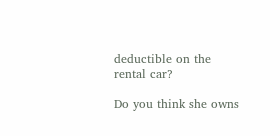deductible on the rental car?

Do you think she owns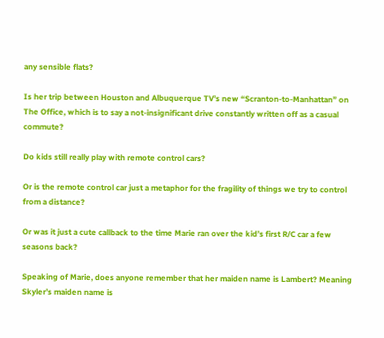any sensible flats?

Is her trip between Houston and Albuquerque TV’s new “Scranton-to-Manhattan” on The Office, which is to say a not-insignificant drive constantly written off as a casual commute?

Do kids still really play with remote control cars?

Or is the remote control car just a metaphor for the fragility of things we try to control from a distance?

Or was it just a cute callback to the time Marie ran over the kid’s first R/C car a few seasons back?

Speaking of Marie, does anyone remember that her maiden name is Lambert? Meaning Skyler’s maiden name is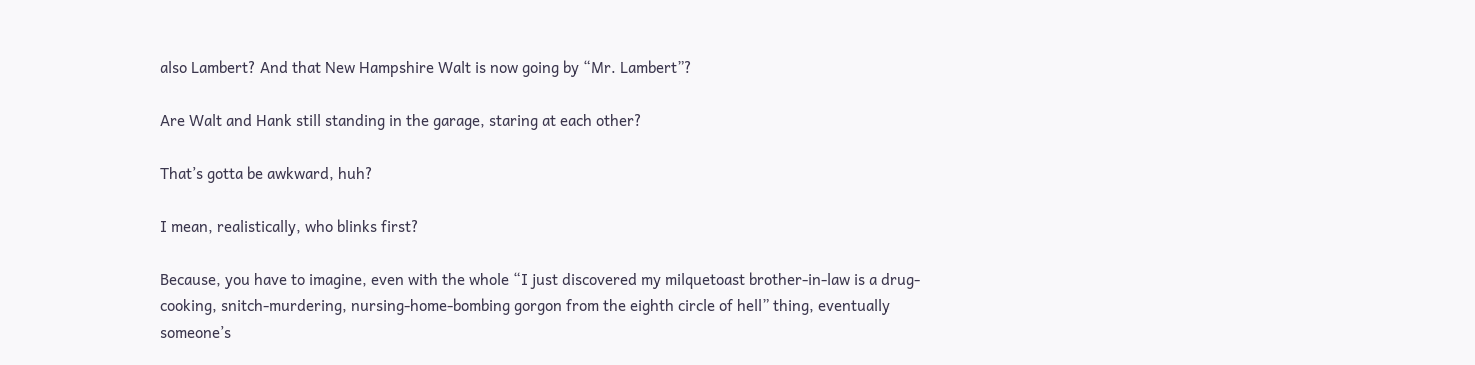also Lambert? And that New Hampshire Walt is now going by “Mr. Lambert”?

Are Walt and Hank still standing in the garage, staring at each other?

That’s gotta be awkward, huh?

I mean, realistically, who blinks first?

Because, you have to imagine, even with the whole “I just discovered my milquetoast brother-in-law is a drug-cooking, snitch-murdering, nursing-home-bombing gorgon from the eighth circle of hell” thing, eventually someone’s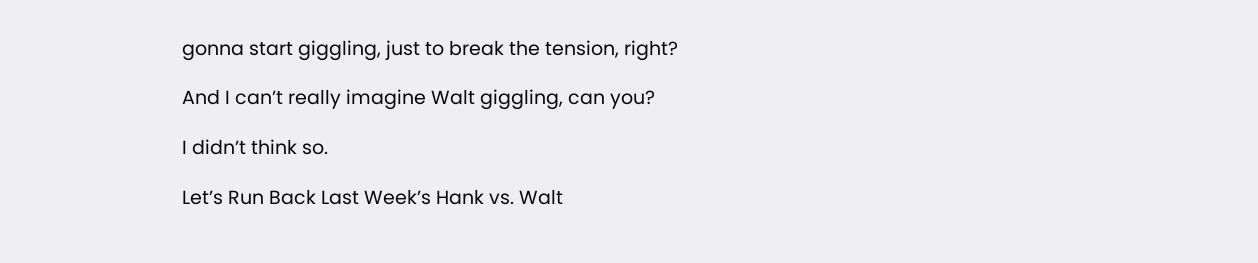gonna start giggling, just to break the tension, right?

And I can’t really imagine Walt giggling, can you?

I didn’t think so.

Let’s Run Back Last Week’s Hank vs. Walt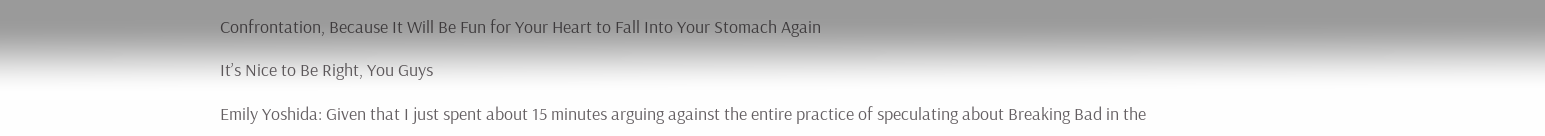Confrontation, Because It Will Be Fun for Your Heart to Fall Into Your Stomach Again

It’s Nice to Be Right, You Guys

Emily Yoshida: Given that I just spent about 15 minutes arguing against the entire practice of speculating about Breaking Bad in the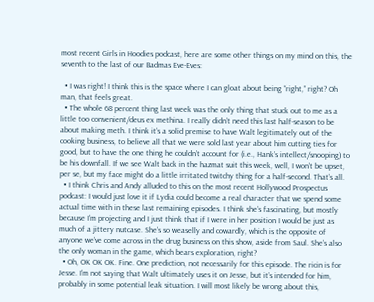most recent Girls in Hoodies podcast, here are some other things on my mind on this, the seventh to the last of our Badmas Eve-Eves:

  • I was right! I think this is the space where I can gloat about being “right,” right? Oh man, that feels great.
  • The whole 68 percent thing last week was the only thing that stuck out to me as a little too convenient/deus ex methina. I really didn’t need this last half-season to be about making meth. I think it’s a solid premise to have Walt legitimately out of the cooking business, to believe all that we were sold last year about him cutting ties for good, but to have the one thing he couldn’t account for (i.e., Hank’s intellect/snooping) to be his downfall. If we see Walt back in the hazmat suit this week, well, I won’t be upset, per se, but my face might do a little irritated twitchy thing for a half-second. That’s all.
  • I think Chris and Andy alluded to this on the most recent Hollywood Prospectus podcast: I would just love it if Lydia could become a real character that we spend some actual time with in these last remaining episodes. I think she’s fascinating, but mostly because I’m projecting and I just think that if I were in her position I would be just as much of a jittery nutcase. She’s so weaselly and cowardly, which is the opposite of anyone we’ve come across in the drug business on this show, aside from Saul. She’s also the only woman in the game, which bears exploration, right?
  • Oh, OK OK OK. Fine. One prediction, not necessarily for this episode. The ricin is for Jesse. I’m not saying that Walt ultimately uses it on Jesse, but it’s intended for him, probably in some potential leak situation. I will most likely be wrong about this,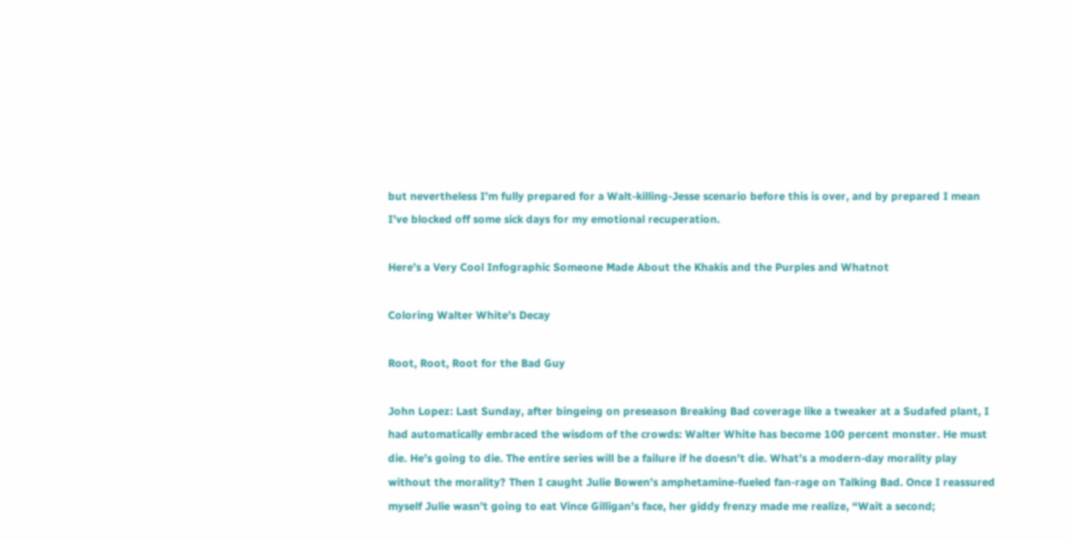but nevertheless I’m fully prepared for a Walt-killing-Jesse scenario before this is over, and by prepared I mean I’ve blocked off some sick days for my emotional recuperation.

Here’s a Very Cool Infographic Someone Made About the Khakis and the Purples and Whatnot

Coloring Walter White’s Decay

Root, Root, Root for the Bad Guy

John Lopez: Last Sunday, after bingeing on preseason Breaking Bad coverage like a tweaker at a Sudafed plant, I had automatically embraced the wisdom of the crowds: Walter White has become 100 percent monster. He must die. He’s going to die. The entire series will be a failure if he doesn’t die. What’s a modern-day morality play without the morality? Then I caught Julie Bowen’s amphetamine-fueled fan-rage on Talking Bad. Once I reassured myself Julie wasn’t going to eat Vince Gilligan’s face, her giddy frenzy made me realize, “Wait a second;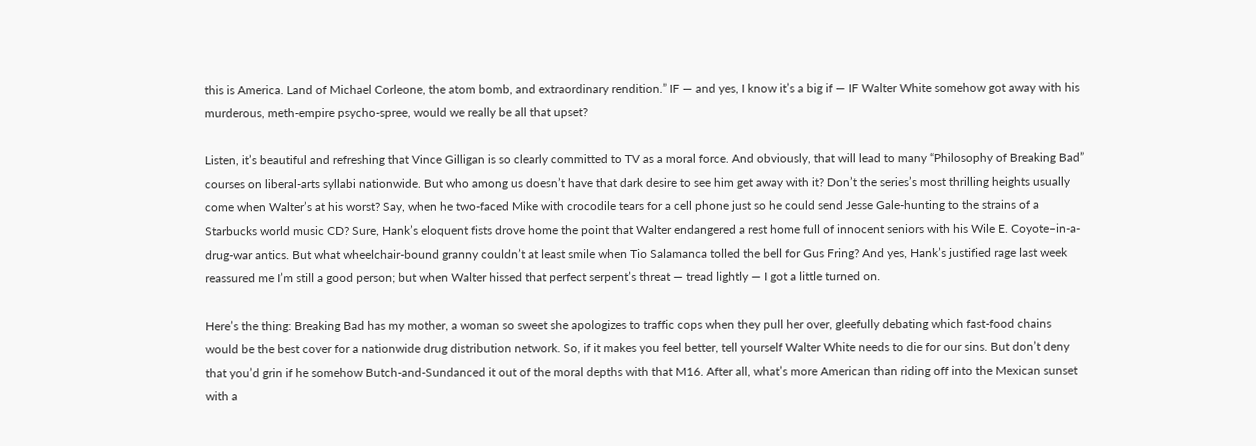this is America. Land of Michael Corleone, the atom bomb, and extraordinary rendition.” IF — and yes, I know it’s a big if — IF Walter White somehow got away with his murderous, meth-empire psycho-spree, would we really be all that upset?

Listen, it’s beautiful and refreshing that Vince Gilligan is so clearly committed to TV as a moral force. And obviously, that will lead to many “Philosophy of Breaking Bad” courses on liberal-arts syllabi nationwide. But who among us doesn’t have that dark desire to see him get away with it? Don’t the series’s most thrilling heights usually come when Walter’s at his worst? Say, when he two-faced Mike with crocodile tears for a cell phone just so he could send Jesse Gale-hunting to the strains of a Starbucks world music CD? Sure, Hank’s eloquent fists drove home the point that Walter endangered a rest home full of innocent seniors with his Wile E. Coyote–in-a-drug-war antics. But what wheelchair-bound granny couldn’t at least smile when Tio Salamanca tolled the bell for Gus Fring? And yes, Hank’s justified rage last week reassured me I’m still a good person; but when Walter hissed that perfect serpent’s threat — tread lightly — I got a little turned on.

Here’s the thing: Breaking Bad has my mother, a woman so sweet she apologizes to traffic cops when they pull her over, gleefully debating which fast-food chains would be the best cover for a nationwide drug distribution network. So, if it makes you feel better, tell yourself Walter White needs to die for our sins. But don’t deny that you’d grin if he somehow Butch-and-Sundanced it out of the moral depths with that M16. After all, what’s more American than riding off into the Mexican sunset with a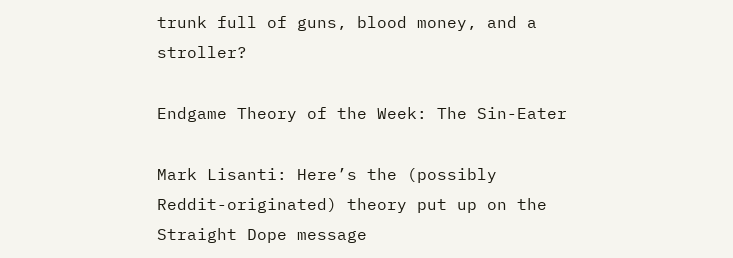trunk full of guns, blood money, and a stroller?

Endgame Theory of the Week: The Sin-Eater

Mark Lisanti: Here’s the (possibly Reddit-originated) theory put up on the Straight Dope message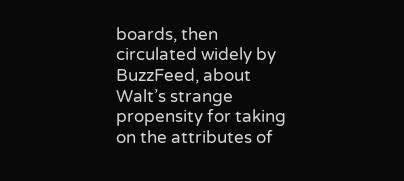boards, then circulated widely by BuzzFeed, about Walt’s strange propensity for taking on the attributes of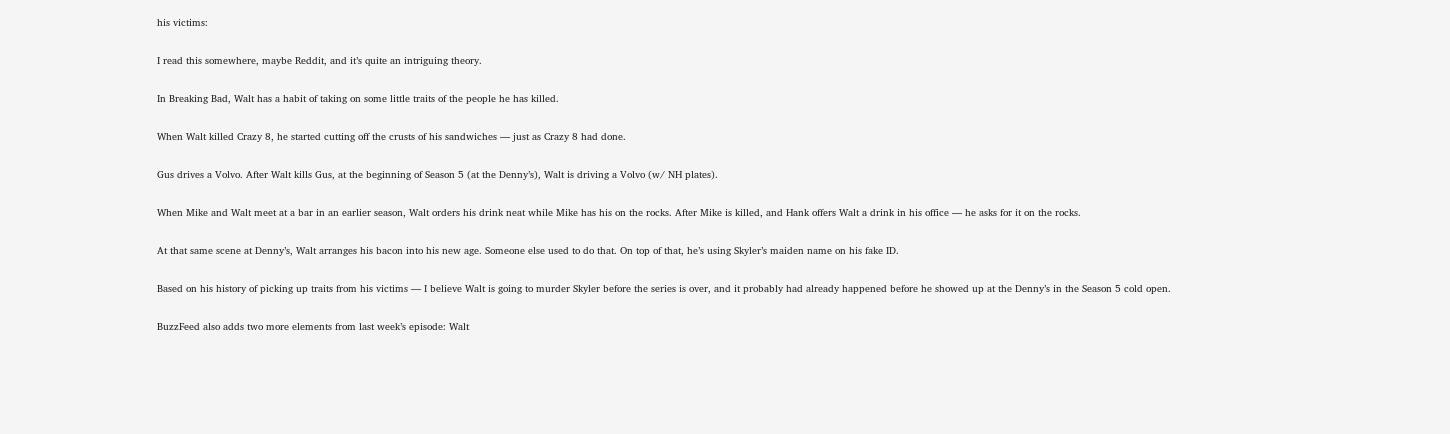his victims:

I read this somewhere, maybe Reddit, and it’s quite an intriguing theory.

In Breaking Bad, Walt has a habit of taking on some little traits of the people he has killed.

When Walt killed Crazy 8, he started cutting off the crusts of his sandwiches — just as Crazy 8 had done.

Gus drives a Volvo. After Walt kills Gus, at the beginning of Season 5 (at the Denny’s), Walt is driving a Volvo (w/ NH plates).

When Mike and Walt meet at a bar in an earlier season, Walt orders his drink neat while Mike has his on the rocks. After Mike is killed, and Hank offers Walt a drink in his office — he asks for it on the rocks.

At that same scene at Denny’s, Walt arranges his bacon into his new age. Someone else used to do that. On top of that, he’s using Skyler’s maiden name on his fake ID.

Based on his history of picking up traits from his victims — I believe Walt is going to murder Skyler before the series is over, and it probably had already happened before he showed up at the Denny’s in the Season 5 cold open.

BuzzFeed also adds two more elements from last week’s episode: Walt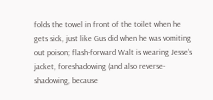folds the towel in front of the toilet when he gets sick, just like Gus did when he was vomiting out poison; flash-forward Walt is wearing Jesse’s jacket, foreshadowing (and also reverse-shadowing, because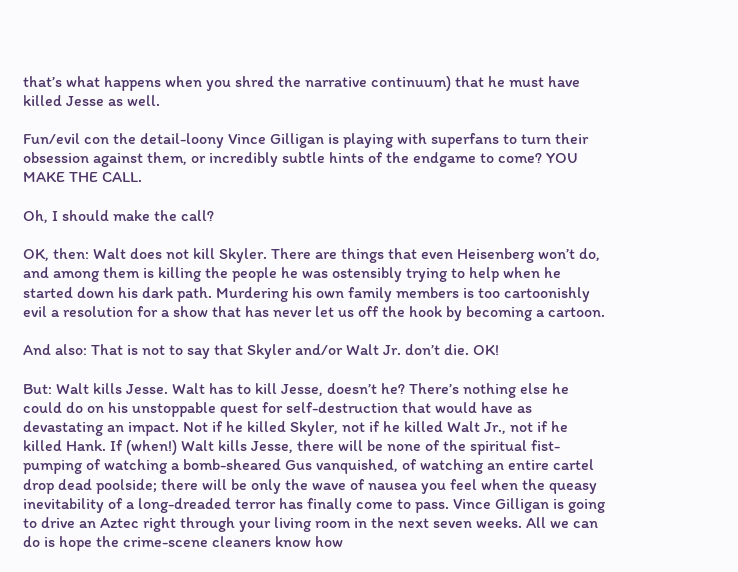that’s what happens when you shred the narrative continuum) that he must have killed Jesse as well.

Fun/evil con the detail-loony Vince Gilligan is playing with superfans to turn their obsession against them, or incredibly subtle hints of the endgame to come? YOU MAKE THE CALL.

Oh, I should make the call?

OK, then: Walt does not kill Skyler. There are things that even Heisenberg won’t do, and among them is killing the people he was ostensibly trying to help when he started down his dark path. Murdering his own family members is too cartoonishly evil a resolution for a show that has never let us off the hook by becoming a cartoon.

And also: That is not to say that Skyler and/or Walt Jr. don’t die. OK!

But: Walt kills Jesse. Walt has to kill Jesse, doesn’t he? There’s nothing else he could do on his unstoppable quest for self-destruction that would have as devastating an impact. Not if he killed Skyler, not if he killed Walt Jr., not if he killed Hank. If (when!) Walt kills Jesse, there will be none of the spiritual fist-pumping of watching a bomb-sheared Gus vanquished, of watching an entire cartel drop dead poolside; there will be only the wave of nausea you feel when the queasy inevitability of a long-dreaded terror has finally come to pass. Vince Gilligan is going to drive an Aztec right through your living room in the next seven weeks. All we can do is hope the crime-scene cleaners know how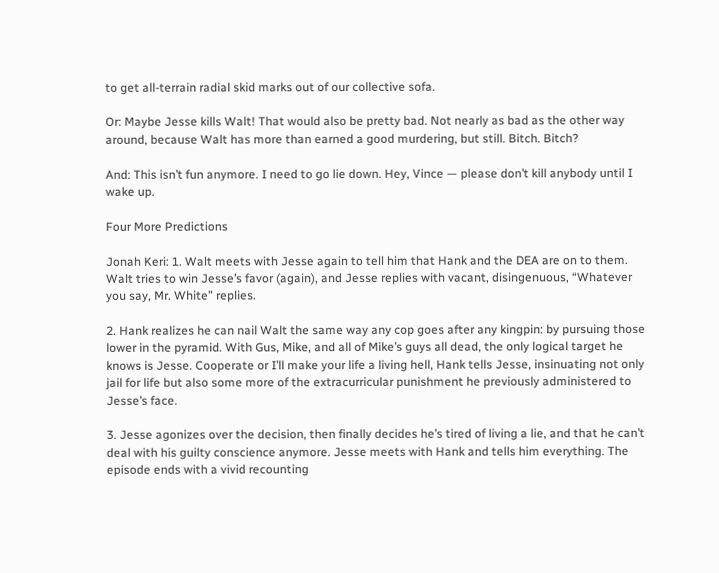to get all-terrain radial skid marks out of our collective sofa.

Or: Maybe Jesse kills Walt! That would also be pretty bad. Not nearly as bad as the other way around, because Walt has more than earned a good murdering, but still. Bitch. Bitch?

And: This isn’t fun anymore. I need to go lie down. Hey, Vince — please don’t kill anybody until I wake up.

Four More Predictions

Jonah Keri: 1. Walt meets with Jesse again to tell him that Hank and the DEA are on to them. Walt tries to win Jesse’s favor (again), and Jesse replies with vacant, disingenuous, “Whatever you say, Mr. White” replies.

2. Hank realizes he can nail Walt the same way any cop goes after any kingpin: by pursuing those lower in the pyramid. With Gus, Mike, and all of Mike’s guys all dead, the only logical target he knows is Jesse. Cooperate or I’ll make your life a living hell, Hank tells Jesse, insinuating not only jail for life but also some more of the extracurricular punishment he previously administered to Jesse’s face.

3. Jesse agonizes over the decision, then finally decides he’s tired of living a lie, and that he can’t deal with his guilty conscience anymore. Jesse meets with Hank and tells him everything. The episode ends with a vivid recounting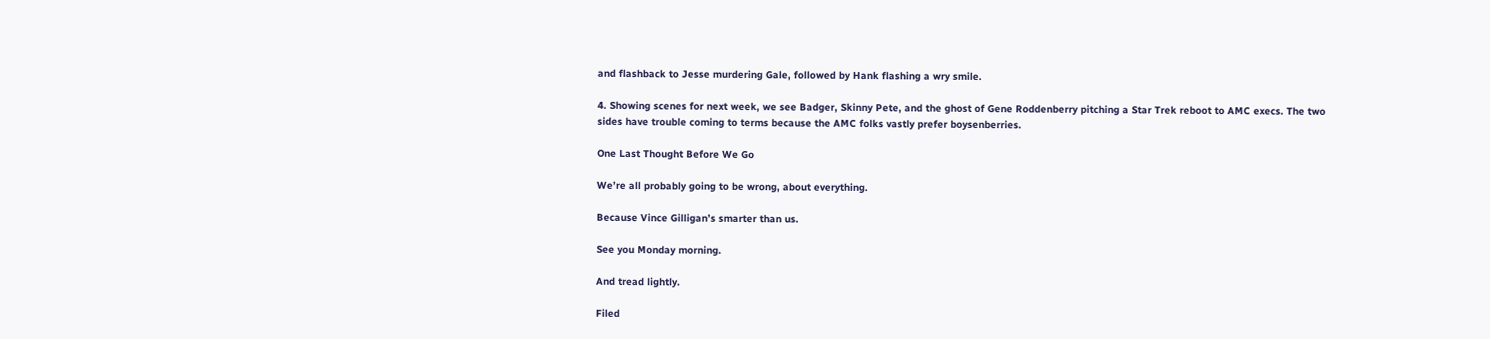and flashback to Jesse murdering Gale, followed by Hank flashing a wry smile.

4. Showing scenes for next week, we see Badger, Skinny Pete, and the ghost of Gene Roddenberry pitching a Star Trek reboot to AMC execs. The two sides have trouble coming to terms because the AMC folks vastly prefer boysenberries.

One Last Thought Before We Go

We’re all probably going to be wrong, about everything.

Because Vince Gilligan’s smarter than us.

See you Monday morning.

And tread lightly.

Filed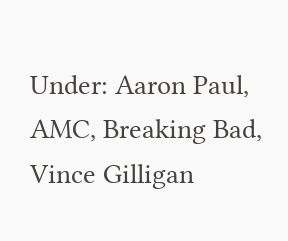Under: Aaron Paul, AMC, Breaking Bad, Vince Gilligan